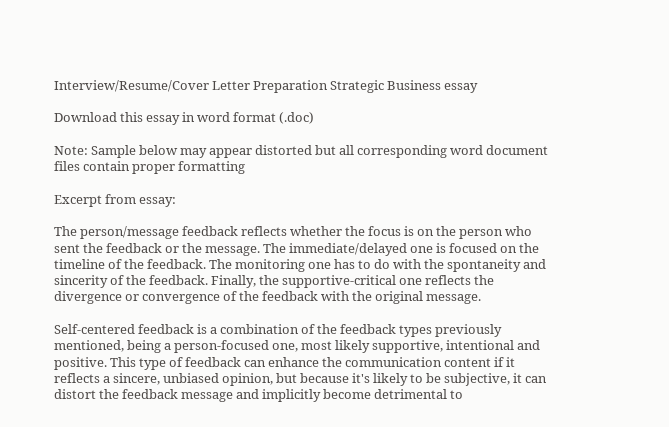Interview/Resume/Cover Letter Preparation Strategic Business essay

Download this essay in word format (.doc)

Note: Sample below may appear distorted but all corresponding word document files contain proper formatting

Excerpt from essay:

The person/message feedback reflects whether the focus is on the person who sent the feedback or the message. The immediate/delayed one is focused on the timeline of the feedback. The monitoring one has to do with the spontaneity and sincerity of the feedback. Finally, the supportive-critical one reflects the divergence or convergence of the feedback with the original message.

Self-centered feedback is a combination of the feedback types previously mentioned, being a person-focused one, most likely supportive, intentional and positive. This type of feedback can enhance the communication content if it reflects a sincere, unbiased opinion, but because it's likely to be subjective, it can distort the feedback message and implicitly become detrimental to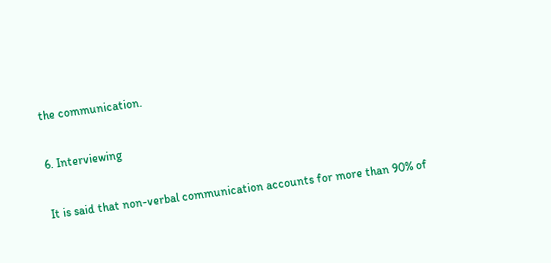the communication.

6. Interviewing

It is said that non-verbal communication accounts for more than 90% of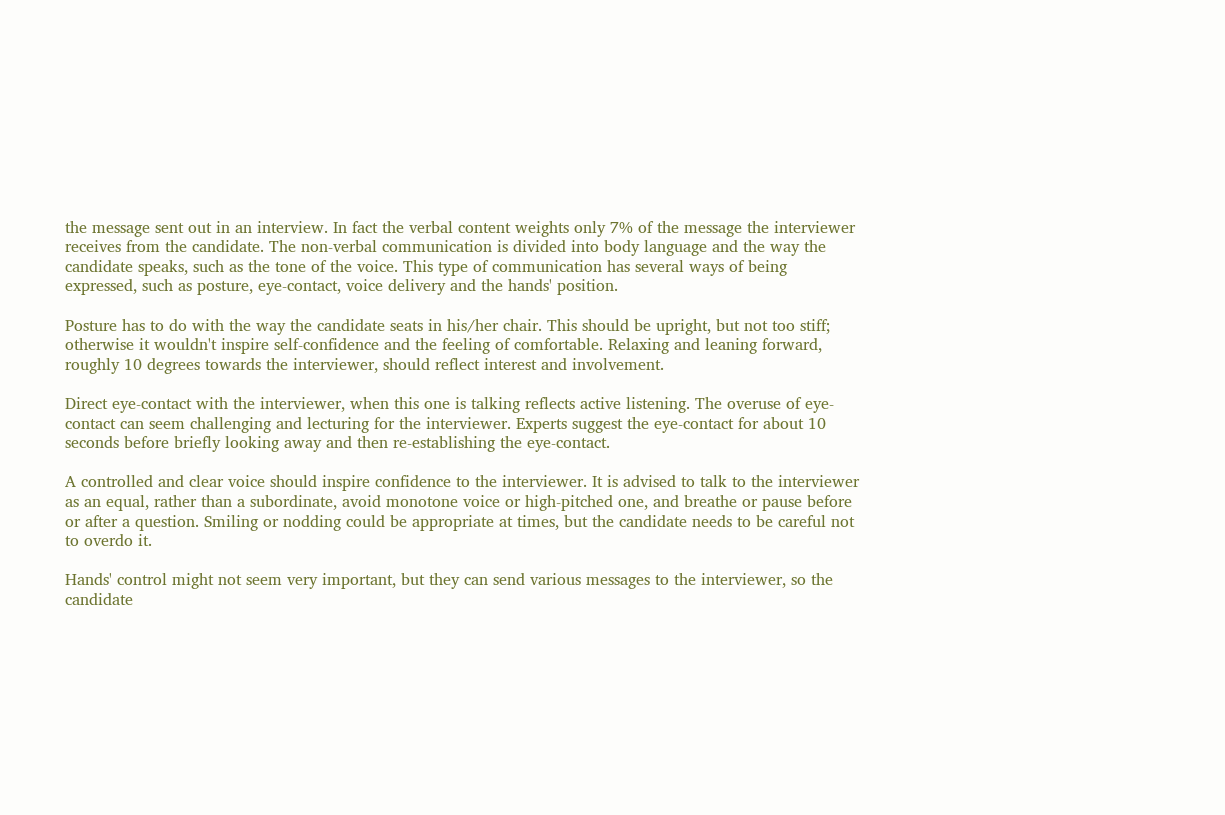the message sent out in an interview. In fact the verbal content weights only 7% of the message the interviewer receives from the candidate. The non-verbal communication is divided into body language and the way the candidate speaks, such as the tone of the voice. This type of communication has several ways of being expressed, such as posture, eye-contact, voice delivery and the hands' position.

Posture has to do with the way the candidate seats in his/her chair. This should be upright, but not too stiff; otherwise it wouldn't inspire self-confidence and the feeling of comfortable. Relaxing and leaning forward, roughly 10 degrees towards the interviewer, should reflect interest and involvement.

Direct eye-contact with the interviewer, when this one is talking reflects active listening. The overuse of eye-contact can seem challenging and lecturing for the interviewer. Experts suggest the eye-contact for about 10 seconds before briefly looking away and then re-establishing the eye-contact.

A controlled and clear voice should inspire confidence to the interviewer. It is advised to talk to the interviewer as an equal, rather than a subordinate, avoid monotone voice or high-pitched one, and breathe or pause before or after a question. Smiling or nodding could be appropriate at times, but the candidate needs to be careful not to overdo it.

Hands' control might not seem very important, but they can send various messages to the interviewer, so the candidate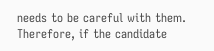needs to be careful with them. Therefore, if the candidate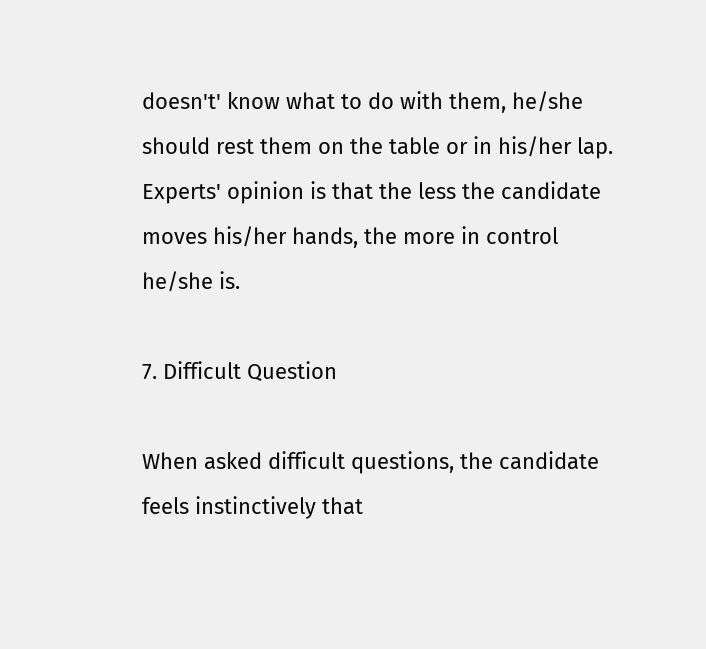doesn't' know what to do with them, he/she should rest them on the table or in his/her lap. Experts' opinion is that the less the candidate moves his/her hands, the more in control he/she is.

7. Difficult Question

When asked difficult questions, the candidate feels instinctively that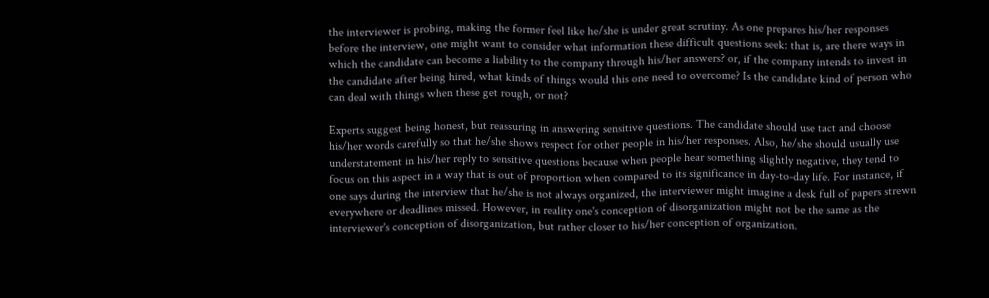the interviewer is probing, making the former feel like he/she is under great scrutiny. As one prepares his/her responses before the interview, one might want to consider what information these difficult questions seek: that is, are there ways in which the candidate can become a liability to the company through his/her answers? or, if the company intends to invest in the candidate after being hired, what kinds of things would this one need to overcome? Is the candidate kind of person who can deal with things when these get rough, or not?

Experts suggest being honest, but reassuring in answering sensitive questions. The candidate should use tact and choose his/her words carefully so that he/she shows respect for other people in his/her responses. Also, he/she should usually use understatement in his/her reply to sensitive questions because when people hear something slightly negative, they tend to focus on this aspect in a way that is out of proportion when compared to its significance in day-to-day life. For instance, if one says during the interview that he/she is not always organized, the interviewer might imagine a desk full of papers strewn everywhere or deadlines missed. However, in reality one's conception of disorganization might not be the same as the interviewer's conception of disorganization, but rather closer to his/her conception of organization.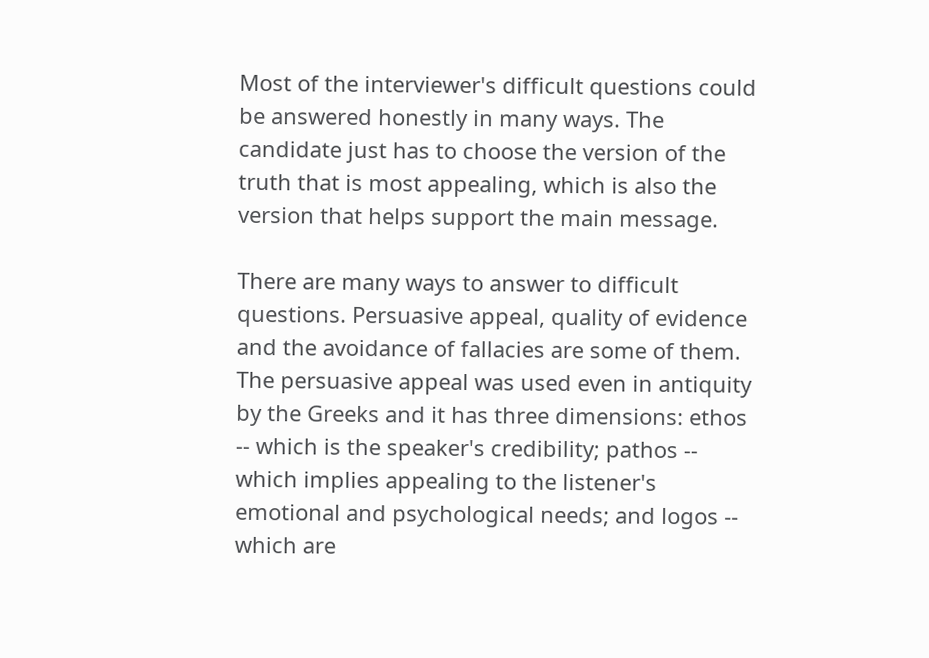Most of the interviewer's difficult questions could be answered honestly in many ways. The candidate just has to choose the version of the truth that is most appealing, which is also the version that helps support the main message.

There are many ways to answer to difficult questions. Persuasive appeal, quality of evidence and the avoidance of fallacies are some of them. The persuasive appeal was used even in antiquity by the Greeks and it has three dimensions: ethos -- which is the speaker's credibility; pathos -- which implies appealing to the listener's emotional and psychological needs; and logos -- which are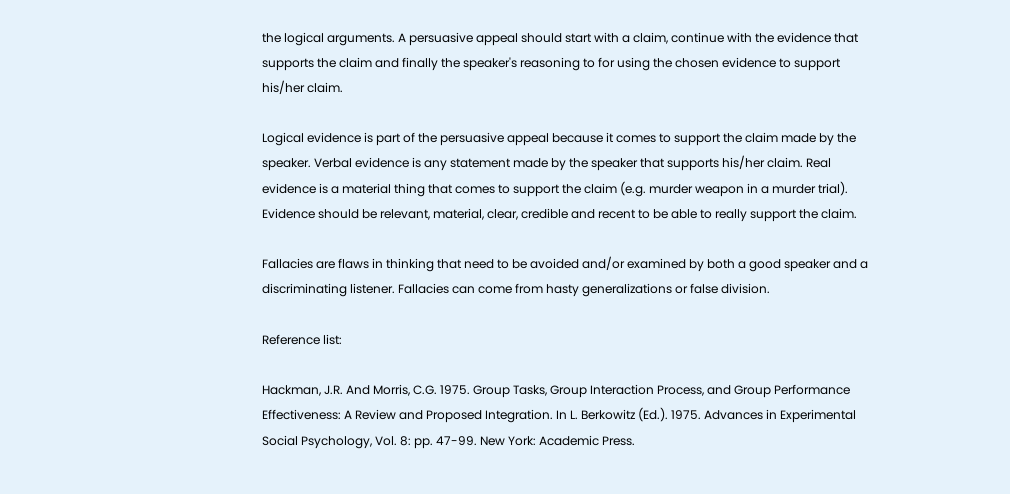the logical arguments. A persuasive appeal should start with a claim, continue with the evidence that supports the claim and finally the speaker's reasoning to for using the chosen evidence to support his/her claim.

Logical evidence is part of the persuasive appeal because it comes to support the claim made by the speaker. Verbal evidence is any statement made by the speaker that supports his/her claim. Real evidence is a material thing that comes to support the claim (e.g. murder weapon in a murder trial). Evidence should be relevant, material, clear, credible and recent to be able to really support the claim.

Fallacies are flaws in thinking that need to be avoided and/or examined by both a good speaker and a discriminating listener. Fallacies can come from hasty generalizations or false division.

Reference list:

Hackman, J.R. And Morris, C.G. 1975. Group Tasks, Group Interaction Process, and Group Performance Effectiveness: A Review and Proposed Integration. In L. Berkowitz (Ed.). 1975. Advances in Experimental Social Psychology, Vol. 8: pp. 47-99. New York: Academic Press.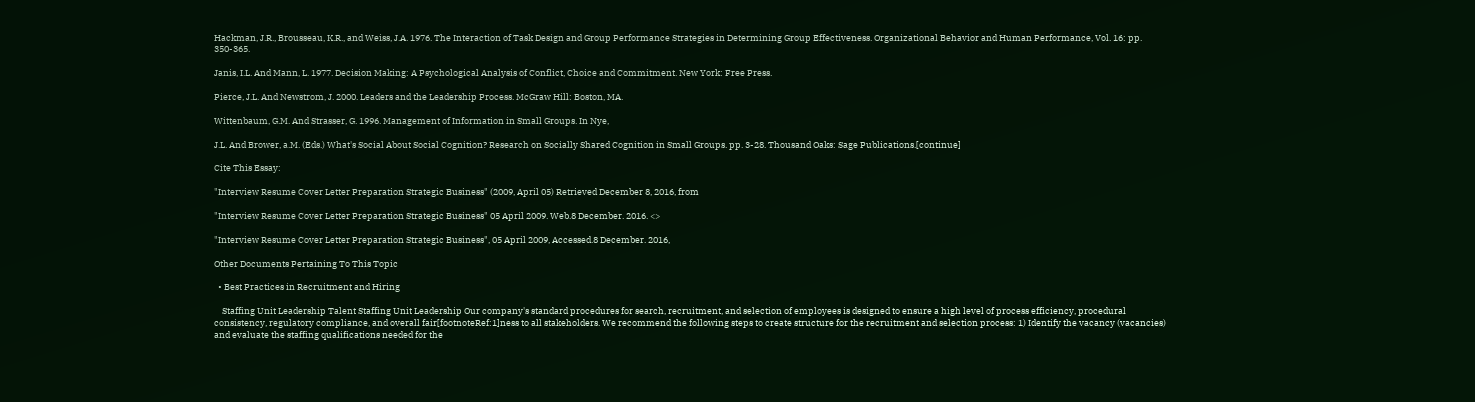Hackman, J.R., Brousseau, K.R., and Weiss, J.A. 1976. The Interaction of Task Design and Group Performance Strategies in Determining Group Effectiveness. Organizational Behavior and Human Performance, Vol. 16: pp. 350-365.

Janis, I.L. And Mann, L. 1977. Decision Making: A Psychological Analysis of Conflict, Choice and Commitment. New York: Free Press.

Pierce, J.L. And Newstrom, J. 2000. Leaders and the Leadership Process. McGraw Hill: Boston, MA.

Wittenbaum, G.M. And Strasser, G. 1996. Management of Information in Small Groups. In Nye,

J.L. And Brower, a.M. (Eds.) What's Social About Social Cognition? Research on Socially Shared Cognition in Small Groups. pp. 3-28. Thousand Oaks: Sage Publications.[continue]

Cite This Essay:

"Interview Resume Cover Letter Preparation Strategic Business" (2009, April 05) Retrieved December 8, 2016, from

"Interview Resume Cover Letter Preparation Strategic Business" 05 April 2009. Web.8 December. 2016. <>

"Interview Resume Cover Letter Preparation Strategic Business", 05 April 2009, Accessed.8 December. 2016,

Other Documents Pertaining To This Topic

  • Best Practices in Recruitment and Hiring

    Staffing Unit Leadership Talent Staffing Unit Leadership Our company's standard procedures for search, recruitment, and selection of employees is designed to ensure a high level of process efficiency, procedural consistency, regulatory compliance, and overall fair[footnoteRef:1]ness to all stakeholders. We recommend the following steps to create structure for the recruitment and selection process: 1) Identify the vacancy (vacancies) and evaluate the staffing qualifications needed for the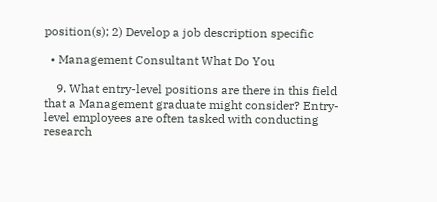position(s); 2) Develop a job description specific

  • Management Consultant What Do You

    9. What entry-level positions are there in this field that a Management graduate might consider? Entry-level employees are often tasked with conducting research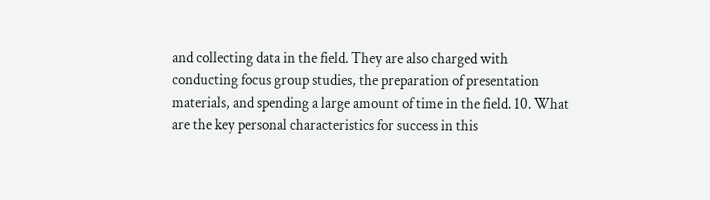and collecting data in the field. They are also charged with conducting focus group studies, the preparation of presentation materials, and spending a large amount of time in the field. 10. What are the key personal characteristics for success in this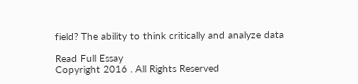field? The ability to think critically and analyze data

Read Full Essay
Copyright 2016 . All Rights Reserved